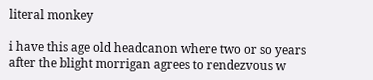literal monkey

i have this age old headcanon where two or so years after the blight morrigan agrees to rendezvous w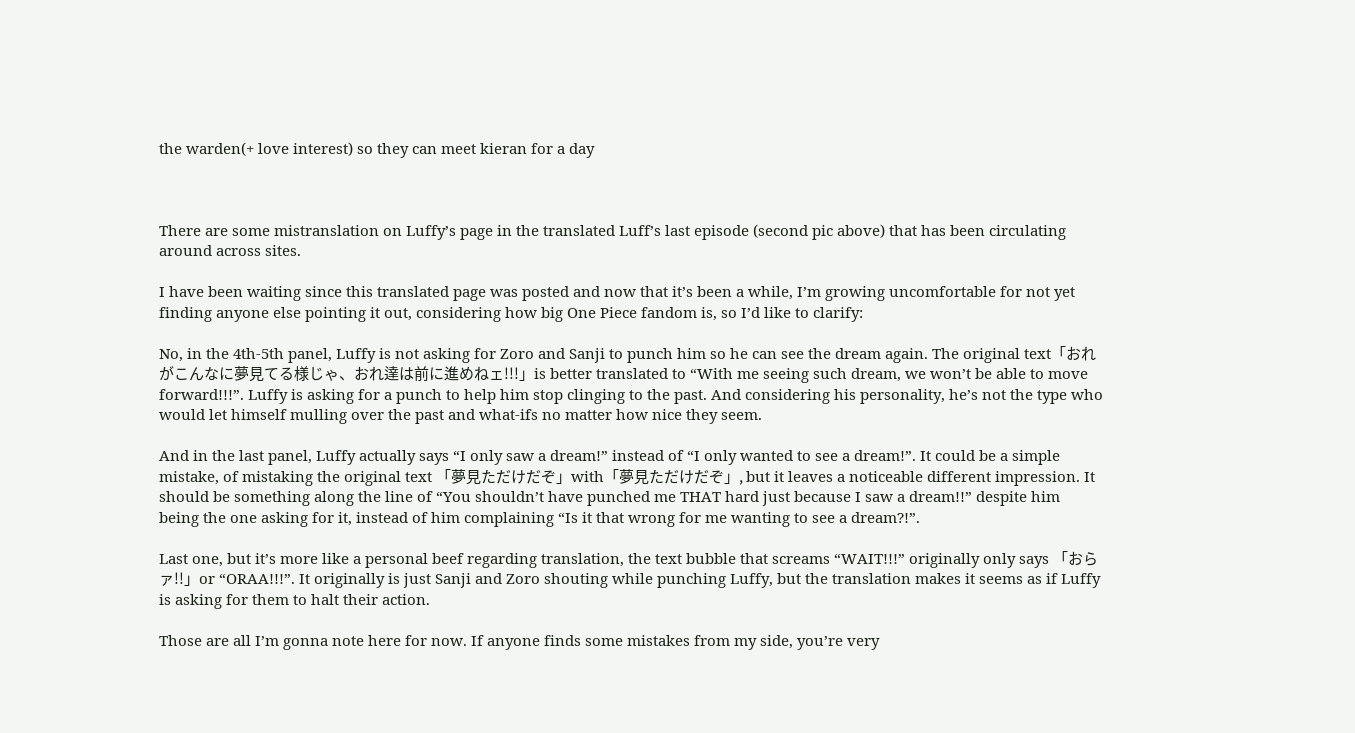the warden(+ love interest) so they can meet kieran for a day



There are some mistranslation on Luffy’s page in the translated Luff’s last episode (second pic above) that has been circulating around across sites.

I have been waiting since this translated page was posted and now that it’s been a while, I’m growing uncomfortable for not yet finding anyone else pointing it out, considering how big One Piece fandom is, so I’d like to clarify:

No, in the 4th-5th panel, Luffy is not asking for Zoro and Sanji to punch him so he can see the dream again. The original text「おれがこんなに夢見てる様じゃ、おれ達は前に進めねェ!!!」is better translated to “With me seeing such dream, we won’t be able to move forward!!!”. Luffy is asking for a punch to help him stop clinging to the past. And considering his personality, he’s not the type who would let himself mulling over the past and what-ifs no matter how nice they seem.

And in the last panel, Luffy actually says “I only saw a dream!” instead of “I only wanted to see a dream!”. It could be a simple mistake, of mistaking the original text 「夢見ただけだぞ」with「夢見ただけだぞ」, but it leaves a noticeable different impression. It should be something along the line of “You shouldn’t have punched me THAT hard just because I saw a dream!!” despite him being the one asking for it, instead of him complaining “Is it that wrong for me wanting to see a dream?!”.

Last one, but it’s more like a personal beef regarding translation, the text bubble that screams “WAIT!!!” originally only says 「おらァ!!」or “ORAA!!!”. It originally is just Sanji and Zoro shouting while punching Luffy, but the translation makes it seems as if Luffy is asking for them to halt their action.

Those are all I’m gonna note here for now. If anyone finds some mistakes from my side, you’re very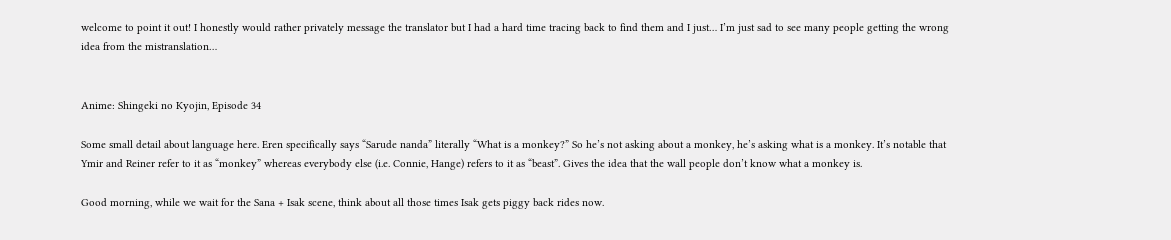welcome to point it out! I honestly would rather privately message the translator but I had a hard time tracing back to find them and I just… I’m just sad to see many people getting the wrong idea from the mistranslation…


Anime: Shingeki no Kyojin, Episode 34

Some small detail about language here. Eren specifically says “Sarude nanda” literally “What is a monkey?” So he’s not asking about a monkey, he’s asking what is a monkey. It’s notable that Ymir and Reiner refer to it as “monkey” whereas everybody else (i.e. Connie, Hange) refers to it as “beast”. Gives the idea that the wall people don’t know what a monkey is.

Good morning, while we wait for the Sana + Isak scene, think about all those times Isak gets piggy back rides now.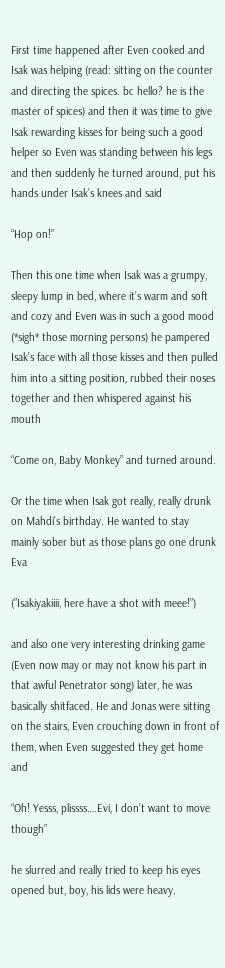First time happened after Even cooked and Isak was helping (read: sitting on the counter and directing the spices. bc hello? he is the master of spices) and then it was time to give Isak rewarding kisses for being such a good helper so Even was standing between his legs and then suddenly he turned around, put his hands under Isak’s knees and said

“Hop on!”

Then this one time when Isak was a grumpy, sleepy lump in bed, where it’s warm and soft and cozy and Even was in such a good mood (*sigh* those morning persons) he pampered Isak’s face with all those kisses and then pulled him into a sitting position, rubbed their noses together and then whispered against his mouth

“Come on, Baby Monkey” and turned around.

Or the time when Isak got really, really drunk on Mahdi’s birthday. He wanted to stay mainly sober but as those plans go one drunk Eva

(”Isakiyakiiii, here have a shot with meee!”)

and also one very interesting drinking game (Even now may or may not know his part in that awful Penetrator song) later, he was basically shitfaced. He and Jonas were sitting on the stairs, Even crouching down in front of them, when Even suggested they get home and

“Oh! Yesss, plissss….Evi, I don’t want to move though”

he slurred and really tried to keep his eyes opened but, boy, his lids were heavy.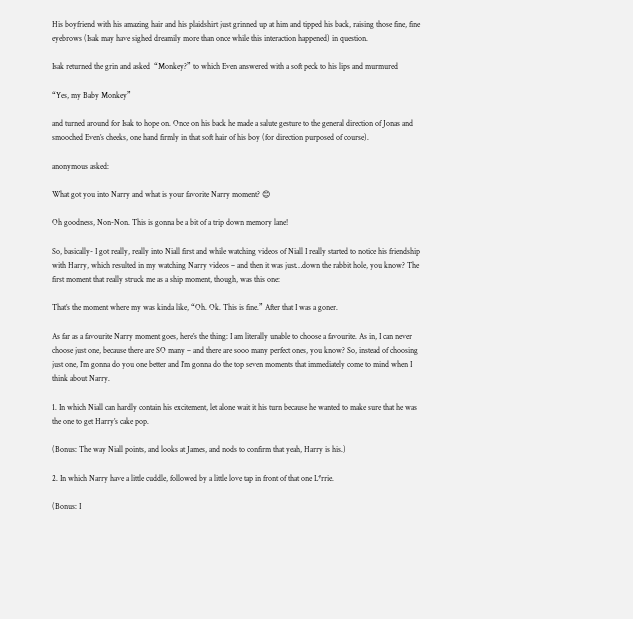His boyfriend with his amazing hair and his plaidshirt just grinned up at him and tipped his back, raising those fine, fine eyebrows (Isak may have sighed dreamily more than once while this interaction happened) in question.

Isak returned the grin and asked  “Monkey?” to which Even answered with a soft peck to his lips and murmured

“Yes, my Baby Monkey”

and turned around for Isak to hope on. Once on his back he made a salute gesture to the general direction of Jonas and smooched Even’s cheeks, one hand firmly in that soft hair of his boy (for direction purposed of course).

anonymous asked:

What got you into Narry and what is your favorite Narry moment? 😊

Oh goodness, Non-Non. This is gonna be a bit of a trip down memory lane!

So, basically- I got really, really into Niall first and while watching videos of Niall I really started to notice his friendship with Harry, which resulted in my watching Narry videos – and then it was just…down the rabbit hole, you know? The first moment that really struck me as a ship moment, though, was this one:

That’s the moment where my was kinda like, “Oh. Ok. This is fine.” After that I was a goner.

As far as a favourite Narry moment goes, here’s the thing: I am literally unable to choose a favourite. As in, I can never choose just one, because there are SO many – and there are sooo many perfect ones, you know? So, instead of choosing just one, I’m gonna do you one better and I’m gonna do the top seven moments that immediately come to mind when I think about Narry.

1. In which Niall can hardly contain his excitement, let alone wait it his turn because he wanted to make sure that he was the one to get Harry’s cake pop.

(Bonus: The way Niall points, and looks at James, and nods to confirm that yeah, Harry is his.)

2. In which Narry have a little cuddle, followed by a little love tap in front of that one L*rrie.

(Bonus: I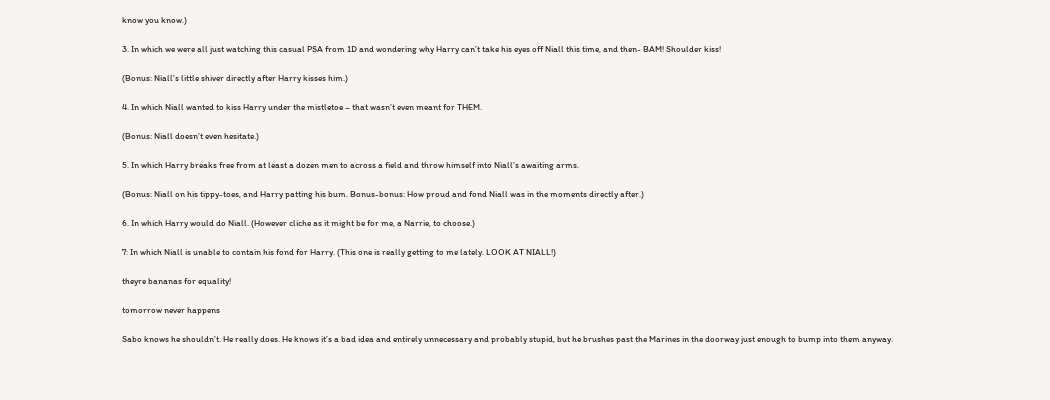know you know.)

3. In which we were all just watching this casual PSA from 1D and wondering why Harry can’t take his eyes off Niall this time, and then- BAM! Shoulder kiss!

(Bonus: Niall’s little shiver directly after Harry kisses him.)

4. In which Niall wanted to kiss Harry under the mistletoe – that wasn’t even meant for THEM.

(Bonus: Niall doesn’t even hesitate.)

5. In which Harry breaks free from at least a dozen men to across a field and throw himself into Niall’s awaiting arms.

(Bonus: Niall on his tippy-toes, and Harry patting his bum. Bonus-bonus: How proud and fond Niall was in the moments directly after.)

6. In which Harry would do Niall. (However cliche as it might be for me, a Narrie, to choose.)

7: In which Niall is unable to contain his fond for Harry. (This one is really getting to me lately. LOOK AT NIALL!)

theyre bananas for equality!

tomorrow never happens

Sabo knows he shouldn’t. He really does. He knows it’s a bad idea and entirely unnecessary and probably stupid, but he brushes past the Marines in the doorway just enough to bump into them anyway.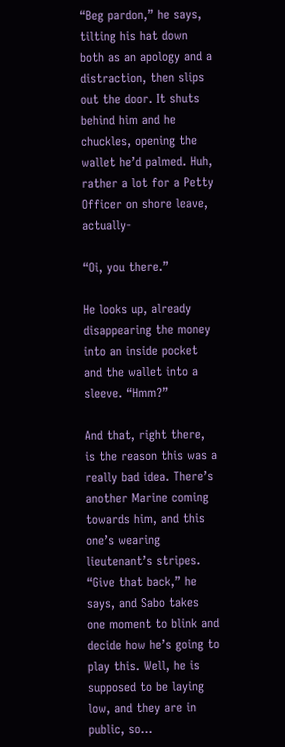“Beg pardon,” he says, tilting his hat down both as an apology and a distraction, then slips out the door. It shuts behind him and he chuckles, opening the wallet he’d palmed. Huh, rather a lot for a Petty Officer on shore leave, actually-

“Oi, you there.”

He looks up, already disappearing the money into an inside pocket and the wallet into a sleeve. “Hmm?”

And that, right there, is the reason this was a really bad idea. There’s another Marine coming towards him, and this one’s wearing lieutenant’s stripes. “Give that back,” he says, and Sabo takes one moment to blink and decide how he’s going to play this. Well, he is supposed to be laying low, and they are in public, so…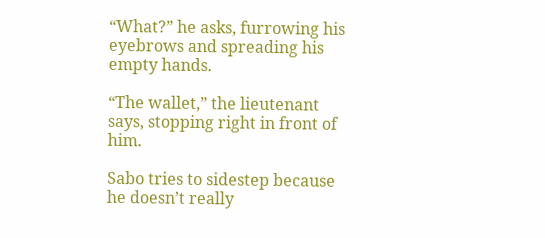“What?” he asks, furrowing his eyebrows and spreading his empty hands.

“The wallet,” the lieutenant says, stopping right in front of him.

Sabo tries to sidestep because he doesn’t really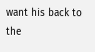want his back to the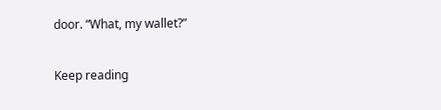door. “What, my wallet?”

Keep reading